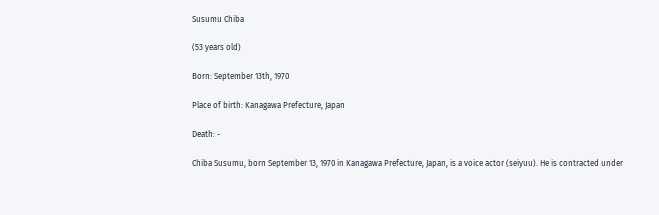Susumu Chiba

(53 years old)

Born: September 13th, 1970

Place of birth: Kanagawa Prefecture, Japan

Death: -

Chiba Susumu, born September 13, 1970 in Kanagawa Prefecture, Japan, is a voice actor (seiyuu). He is contracted under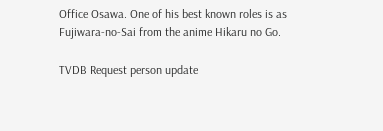Office Osawa. One of his best known roles is as Fujiwara-no-Sai from the anime Hikaru no Go.

TVDB Request person update